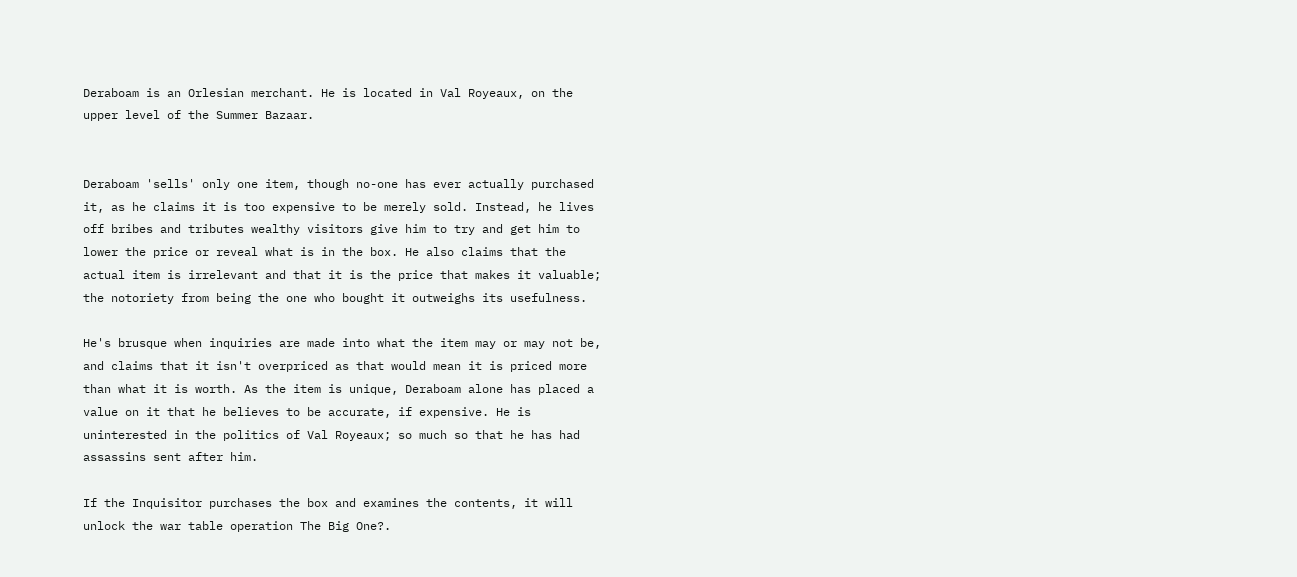Deraboam is an Orlesian merchant. He is located in Val Royeaux, on the upper level of the Summer Bazaar.


Deraboam 'sells' only one item, though no-one has ever actually purchased it, as he claims it is too expensive to be merely sold. Instead, he lives off bribes and tributes wealthy visitors give him to try and get him to lower the price or reveal what is in the box. He also claims that the actual item is irrelevant and that it is the price that makes it valuable; the notoriety from being the one who bought it outweighs its usefulness.

He's brusque when inquiries are made into what the item may or may not be, and claims that it isn't overpriced as that would mean it is priced more than what it is worth. As the item is unique, Deraboam alone has placed a value on it that he believes to be accurate, if expensive. He is uninterested in the politics of Val Royeaux; so much so that he has had assassins sent after him.

If the Inquisitor purchases the box and examines the contents, it will unlock the war table operation The Big One?.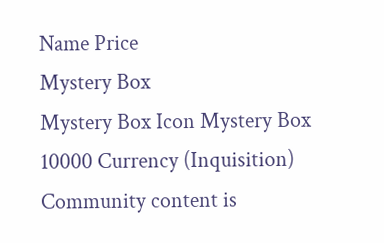Name Price
Mystery Box
Mystery Box Icon Mystery Box
10000 Currency (Inquisition)
Community content is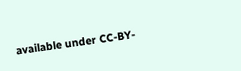available under CC-BY-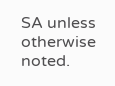SA unless otherwise noted.